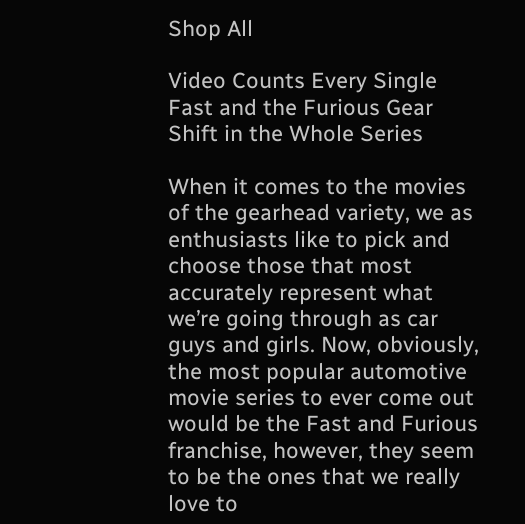Shop All

Video Counts Every Single Fast and the Furious Gear Shift in the Whole Series

When it comes to the movies of the gearhead variety, we as enthusiasts like to pick and choose those that most accurately represent what we’re going through as car guys and girls. Now, obviously, the most popular automotive movie series to ever come out would be the Fast and Furious franchise, however, they seem to be the ones that we really love to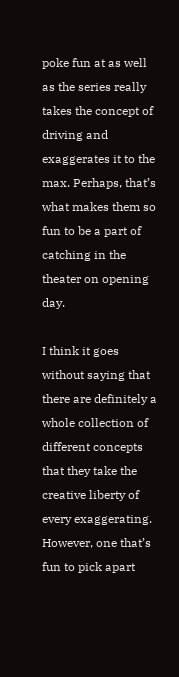poke fun at as well as the series really takes the concept of driving and exaggerates it to the max. Perhaps, that’s what makes them so fun to be a part of catching in the theater on opening day.

I think it goes without saying that there are definitely a whole collection of different concepts that they take the creative liberty of every exaggerating. However, one that’s fun to pick apart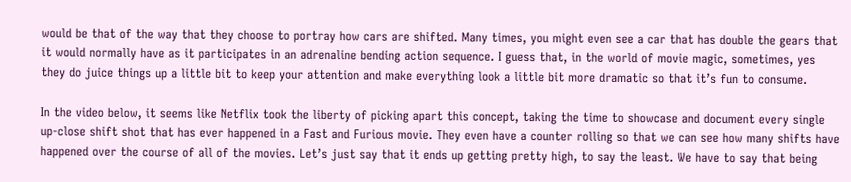would be that of the way that they choose to portray how cars are shifted. Many times, you might even see a car that has double the gears that it would normally have as it participates in an adrenaline bending action sequence. I guess that, in the world of movie magic, sometimes, yes they do juice things up a little bit to keep your attention and make everything look a little bit more dramatic so that it’s fun to consume.

In the video below, it seems like Netflix took the liberty of picking apart this concept, taking the time to showcase and document every single up-close shift shot that has ever happened in a Fast and Furious movie. They even have a counter rolling so that we can see how many shifts have happened over the course of all of the movies. Let’s just say that it ends up getting pretty high, to say the least. We have to say that being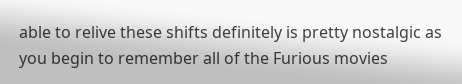able to relive these shifts definitely is pretty nostalgic as you begin to remember all of the Furious movies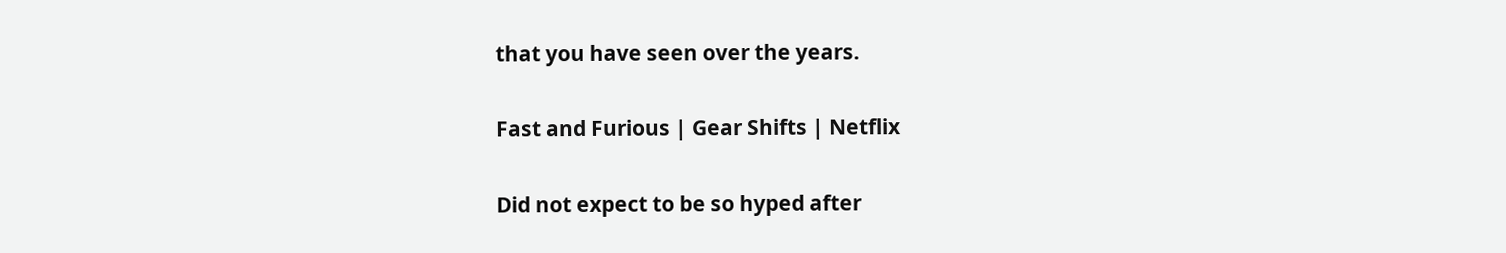that you have seen over the years.

Fast and Furious | Gear Shifts | Netflix

Did not expect to be so hyped after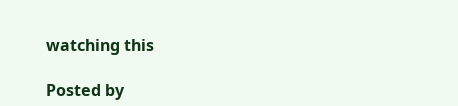watching this

Posted by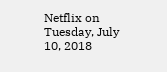Netflix on Tuesday, July 10, 2018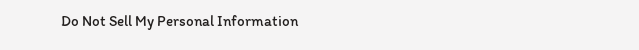Do Not Sell My Personal Information